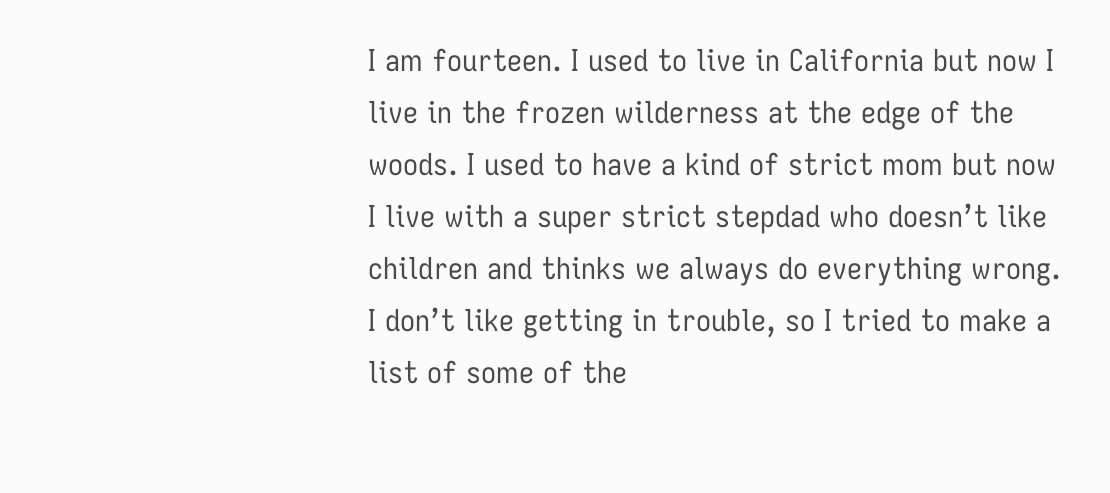I am fourteen. I used to live in California but now I live in the frozen wilderness at the edge of the woods. I used to have a kind of strict mom but now I live with a super strict stepdad who doesn’t like children and thinks we always do everything wrong. I don’t like getting in trouble, so I tried to make a list of some of the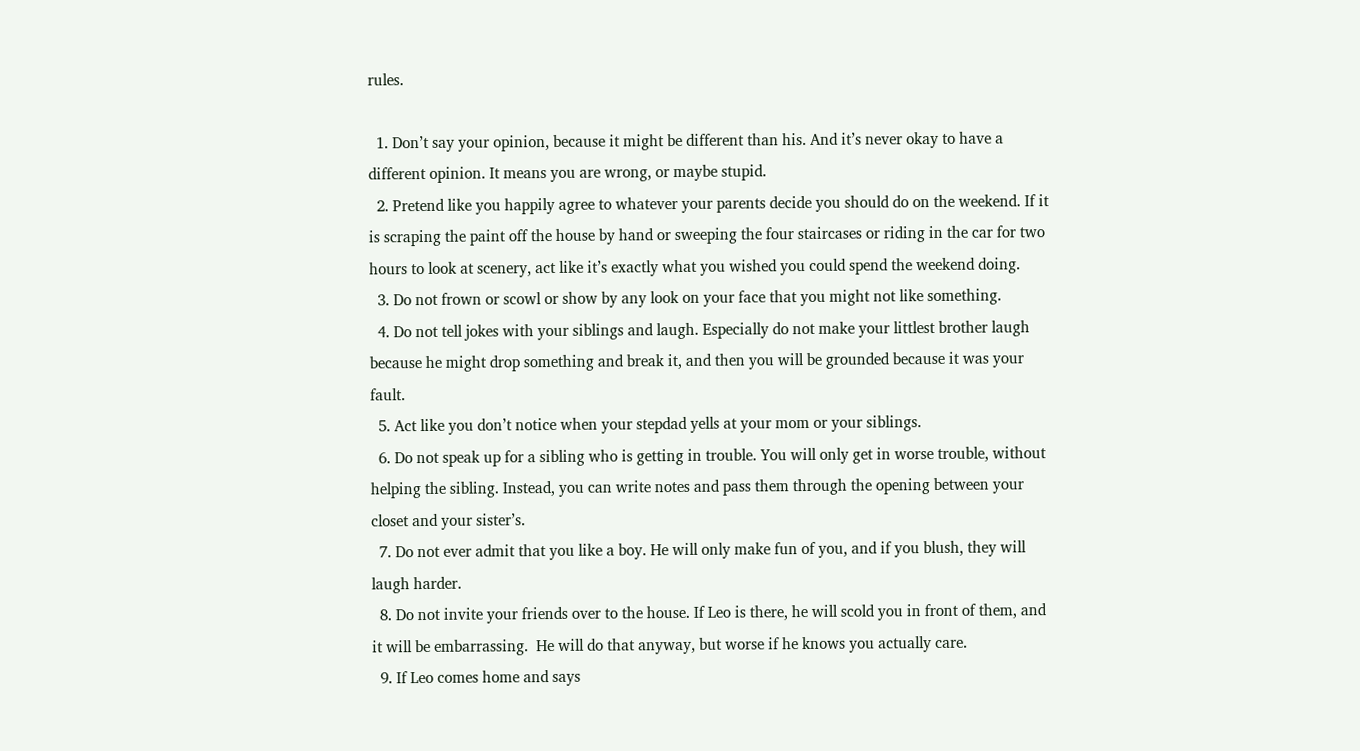rules.

  1. Don’t say your opinion, because it might be different than his. And it’s never okay to have a different opinion. It means you are wrong, or maybe stupid.
  2. Pretend like you happily agree to whatever your parents decide you should do on the weekend. If it is scraping the paint off the house by hand or sweeping the four staircases or riding in the car for two hours to look at scenery, act like it’s exactly what you wished you could spend the weekend doing.
  3. Do not frown or scowl or show by any look on your face that you might not like something.
  4. Do not tell jokes with your siblings and laugh. Especially do not make your littlest brother laugh because he might drop something and break it, and then you will be grounded because it was your fault.
  5. Act like you don’t notice when your stepdad yells at your mom or your siblings.
  6. Do not speak up for a sibling who is getting in trouble. You will only get in worse trouble, without helping the sibling. Instead, you can write notes and pass them through the opening between your closet and your sister’s.
  7. Do not ever admit that you like a boy. He will only make fun of you, and if you blush, they will laugh harder.
  8. Do not invite your friends over to the house. If Leo is there, he will scold you in front of them, and it will be embarrassing.  He will do that anyway, but worse if he knows you actually care.
  9. If Leo comes home and says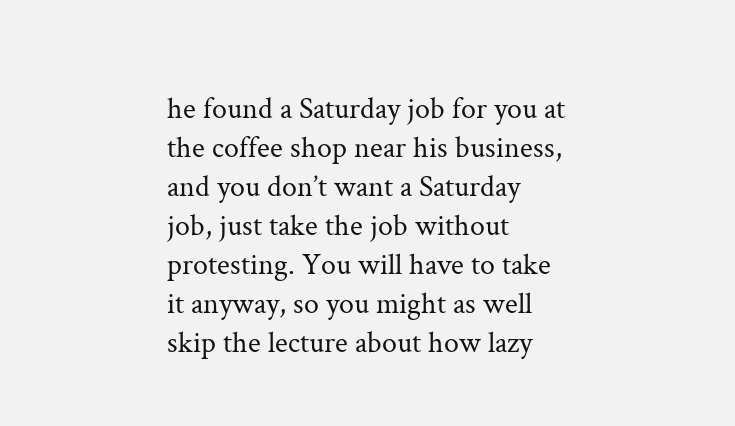he found a Saturday job for you at the coffee shop near his business, and you don’t want a Saturday job, just take the job without protesting. You will have to take it anyway, so you might as well skip the lecture about how lazy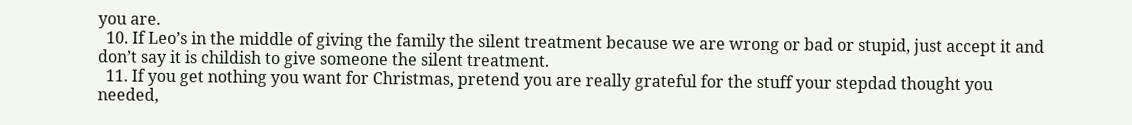you are.
  10. If Leo’s in the middle of giving the family the silent treatment because we are wrong or bad or stupid, just accept it and don’t say it is childish to give someone the silent treatment.
  11. If you get nothing you want for Christmas, pretend you are really grateful for the stuff your stepdad thought you needed,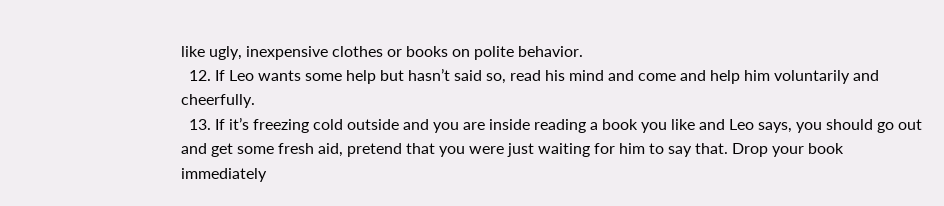like ugly, inexpensive clothes or books on polite behavior.
  12. If Leo wants some help but hasn’t said so, read his mind and come and help him voluntarily and cheerfully.
  13. If it’s freezing cold outside and you are inside reading a book you like and Leo says, you should go out and get some fresh aid, pretend that you were just waiting for him to say that. Drop your book immediately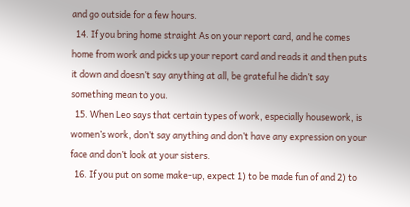and go outside for a few hours.
  14. If you bring home straight As on your report card, and he comes home from work and picks up your report card and reads it and then puts it down and doesn’t say anything at all, be grateful he didn’t say something mean to you.
  15. When Leo says that certain types of work, especially housework, is women’s work, don’t say anything and don’t have any expression on your face and don’t look at your sisters.
  16. If you put on some make-up, expect 1) to be made fun of and 2) to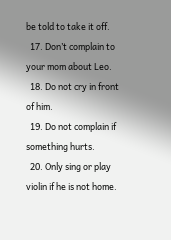be told to take it off.
  17. Don’t complain to your mom about Leo.
  18. Do not cry in front of him.
  19. Do not complain if something hurts.
  20. Only sing or play violin if he is not home.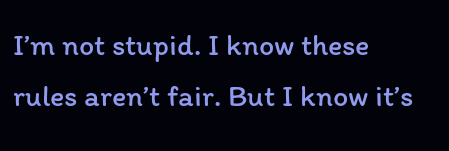I’m not stupid. I know these rules aren’t fair. But I know it’s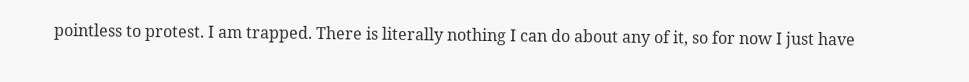pointless to protest. I am trapped. There is literally nothing I can do about any of it, so for now I just have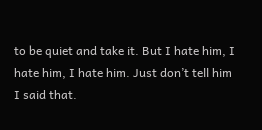to be quiet and take it. But I hate him, I hate him, I hate him. Just don’t tell him I said that.